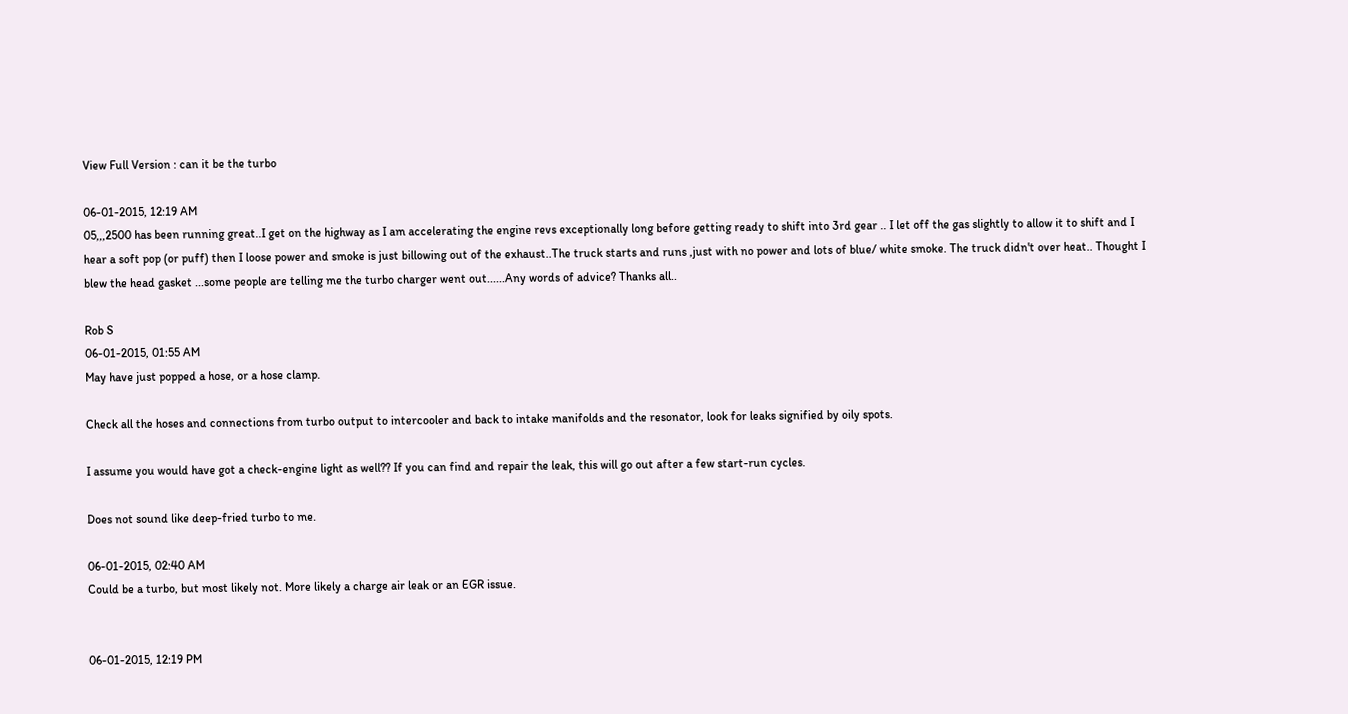View Full Version : can it be the turbo

06-01-2015, 12:19 AM
05,,,2500 has been running great..I get on the highway as I am accelerating the engine revs exceptionally long before getting ready to shift into 3rd gear .. I let off the gas slightly to allow it to shift and I hear a soft pop (or puff) then I loose power and smoke is just billowing out of the exhaust..The truck starts and runs ,just with no power and lots of blue/ white smoke. The truck didn't over heat.. Thought I blew the head gasket ...some people are telling me the turbo charger went out......Any words of advice? Thanks all..

Rob S
06-01-2015, 01:55 AM
May have just popped a hose, or a hose clamp.

Check all the hoses and connections from turbo output to intercooler and back to intake manifolds and the resonator, look for leaks signified by oily spots.

I assume you would have got a check-engine light as well?? If you can find and repair the leak, this will go out after a few start-run cycles.

Does not sound like deep-fried turbo to me.

06-01-2015, 02:40 AM
Could be a turbo, but most likely not. More likely a charge air leak or an EGR issue.


06-01-2015, 12:19 PM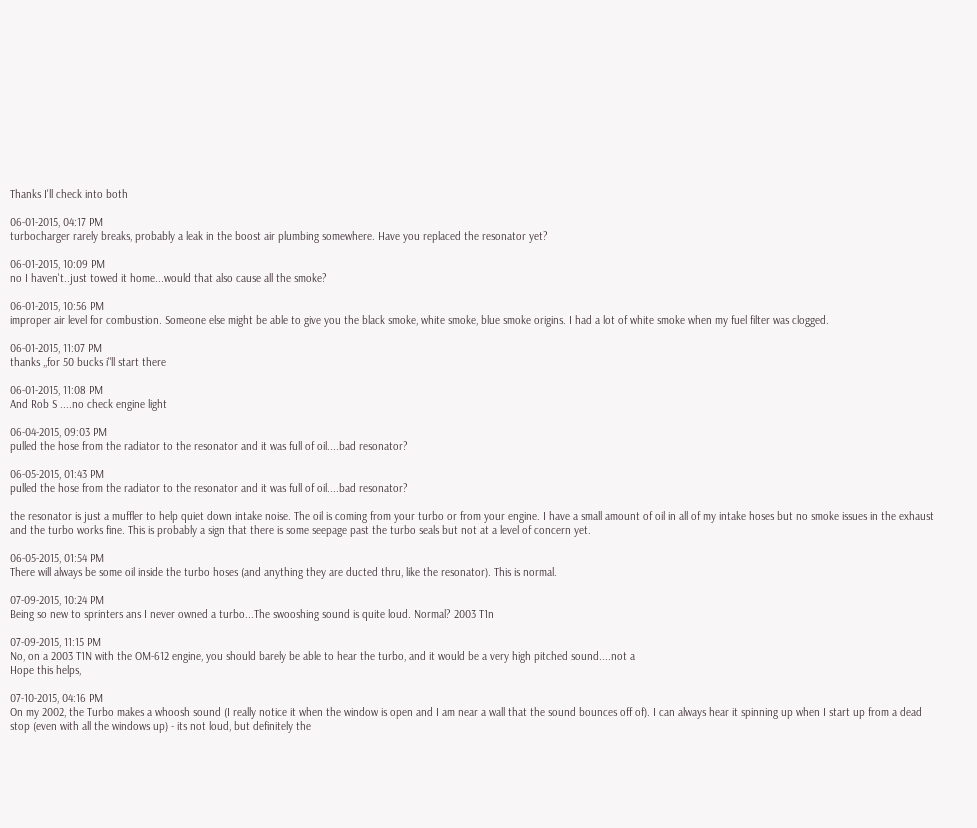Thanks I'll check into both

06-01-2015, 04:17 PM
turbocharger rarely breaks, probably a leak in the boost air plumbing somewhere. Have you replaced the resonator yet?

06-01-2015, 10:09 PM
no I haven't..just towed it home...would that also cause all the smoke?

06-01-2015, 10:56 PM
improper air level for combustion. Someone else might be able to give you the black smoke, white smoke, blue smoke origins. I had a lot of white smoke when my fuel filter was clogged.

06-01-2015, 11:07 PM
thanks ,,for 50 bucks i"ll start there

06-01-2015, 11:08 PM
And Rob S ....no check engine light

06-04-2015, 09:03 PM
pulled the hose from the radiator to the resonator and it was full of oil....bad resonator?

06-05-2015, 01:43 PM
pulled the hose from the radiator to the resonator and it was full of oil....bad resonator?

the resonator is just a muffler to help quiet down intake noise. The oil is coming from your turbo or from your engine. I have a small amount of oil in all of my intake hoses but no smoke issues in the exhaust and the turbo works fine. This is probably a sign that there is some seepage past the turbo seals but not at a level of concern yet.

06-05-2015, 01:54 PM
There will always be some oil inside the turbo hoses (and anything they are ducted thru, like the resonator). This is normal.

07-09-2015, 10:24 PM
Being so new to sprinters ans I never owned a turbo...The swooshing sound is quite loud. Normal? 2003 T1n

07-09-2015, 11:15 PM
No, on a 2003 T1N with the OM-612 engine, you should barely be able to hear the turbo, and it would be a very high pitched sound....not a
Hope this helps,

07-10-2015, 04:16 PM
On my 2002, the Turbo makes a whoosh sound (I really notice it when the window is open and I am near a wall that the sound bounces off of). I can always hear it spinning up when I start up from a dead stop (even with all the windows up) - its not loud, but definitely the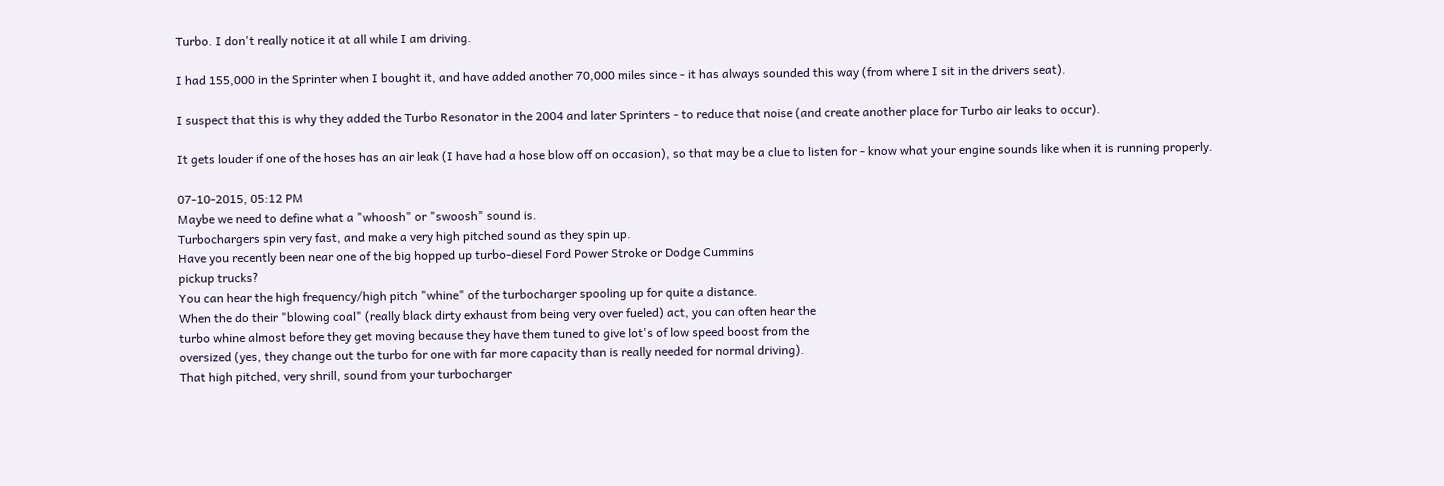Turbo. I don't really notice it at all while I am driving.

I had 155,000 in the Sprinter when I bought it, and have added another 70,000 miles since - it has always sounded this way (from where I sit in the drivers seat).

I suspect that this is why they added the Turbo Resonator in the 2004 and later Sprinters - to reduce that noise (and create another place for Turbo air leaks to occur).

It gets louder if one of the hoses has an air leak (I have had a hose blow off on occasion), so that may be a clue to listen for - know what your engine sounds like when it is running properly.

07-10-2015, 05:12 PM
Maybe we need to define what a "whoosh" or "swoosh" sound is.
Turbochargers spin very fast, and make a very high pitched sound as they spin up.
Have you recently been near one of the big hopped up turbo-diesel Ford Power Stroke or Dodge Cummins
pickup trucks?
You can hear the high frequency/high pitch "whine" of the turbocharger spooling up for quite a distance.
When the do their "blowing coal" (really black dirty exhaust from being very over fueled) act, you can often hear the
turbo whine almost before they get moving because they have them tuned to give lot's of low speed boost from the
oversized (yes, they change out the turbo for one with far more capacity than is really needed for normal driving).
That high pitched, very shrill, sound from your turbocharger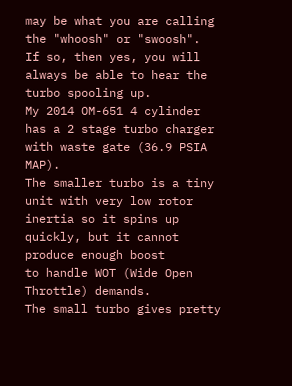may be what you are calling the "whoosh" or "swoosh".
If so, then yes, you will always be able to hear the turbo spooling up.
My 2014 OM-651 4 cylinder has a 2 stage turbo charger with waste gate (36.9 PSIA MAP).
The smaller turbo is a tiny unit with very low rotor inertia so it spins up quickly, but it cannot produce enough boost
to handle WOT (Wide Open Throttle) demands.
The small turbo gives pretty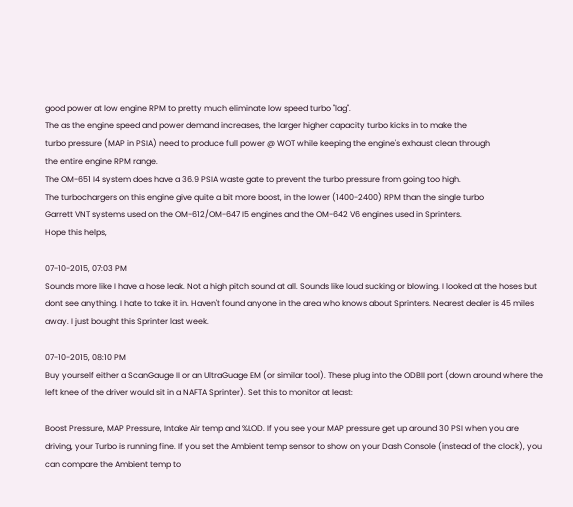good power at low engine RPM to pretty much eliminate low speed turbo "lag".
The as the engine speed and power demand increases, the larger higher capacity turbo kicks in to make the
turbo pressure (MAP in PSIA) need to produce full power @ WOT while keeping the engine's exhaust clean through
the entire engine RPM range.
The OM-651 I4 system does have a 36.9 PSIA waste gate to prevent the turbo pressure from going too high.
The turbochargers on this engine give quite a bit more boost, in the lower (1400-2400) RPM than the single turbo
Garrett VNT systems used on the OM-612/OM-647 I5 engines and the OM-642 V6 engines used in Sprinters.
Hope this helps,

07-10-2015, 07:03 PM
Sounds more like I have a hose leak. Not a high pitch sound at all. Sounds like loud sucking or blowing. I looked at the hoses but dont see anything. I hate to take it in. Haven't found anyone in the area who knows about Sprinters. Nearest dealer is 45 miles away. I just bought this Sprinter last week.

07-10-2015, 08:10 PM
Buy yourself either a ScanGauge II or an UltraGuage EM (or similar tool). These plug into the ODBII port (down around where the left knee of the driver would sit in a NAFTA Sprinter). Set this to monitor at least:

Boost Pressure, MAP Pressure, Intake Air temp and %LOD. If you see your MAP pressure get up around 30 PSI when you are driving, your Turbo is running fine. If you set the Ambient temp sensor to show on your Dash Console (instead of the clock), you can compare the Ambient temp to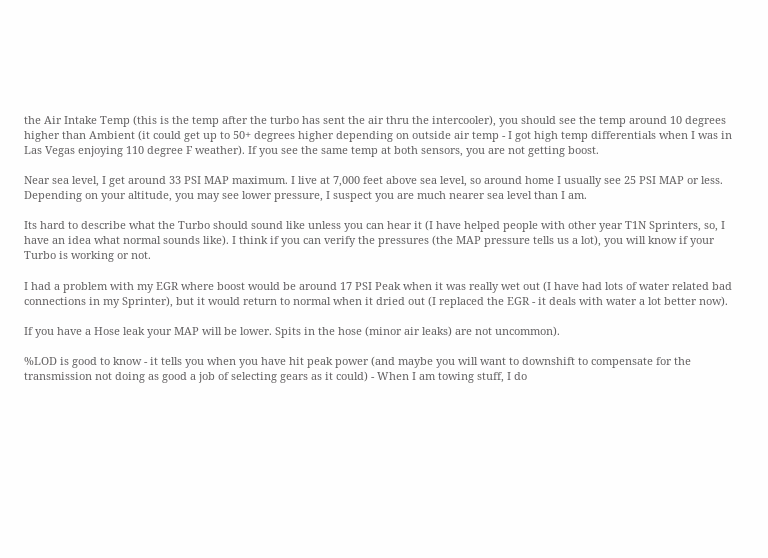the Air Intake Temp (this is the temp after the turbo has sent the air thru the intercooler), you should see the temp around 10 degrees higher than Ambient (it could get up to 50+ degrees higher depending on outside air temp - I got high temp differentials when I was in Las Vegas enjoying 110 degree F weather). If you see the same temp at both sensors, you are not getting boost.

Near sea level, I get around 33 PSI MAP maximum. I live at 7,000 feet above sea level, so around home I usually see 25 PSI MAP or less. Depending on your altitude, you may see lower pressure, I suspect you are much nearer sea level than I am.

Its hard to describe what the Turbo should sound like unless you can hear it (I have helped people with other year T1N Sprinters, so, I have an idea what normal sounds like). I think if you can verify the pressures (the MAP pressure tells us a lot), you will know if your Turbo is working or not.

I had a problem with my EGR where boost would be around 17 PSI Peak when it was really wet out (I have had lots of water related bad connections in my Sprinter), but it would return to normal when it dried out (I replaced the EGR - it deals with water a lot better now).

If you have a Hose leak your MAP will be lower. Spits in the hose (minor air leaks) are not uncommon).

%LOD is good to know - it tells you when you have hit peak power (and maybe you will want to downshift to compensate for the transmission not doing as good a job of selecting gears as it could) - When I am towing stuff, I do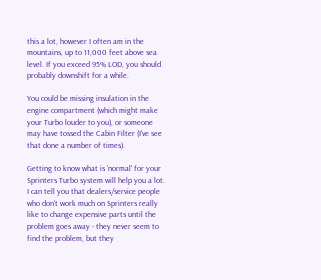this a lot, however I often am in the mountains, up to 11,000 feet above sea level. If you exceed 95% LOD, you should probably downshift for a while.

You could be missing insulation in the engine compartment (which might make your Turbo louder to you), or someone may have tossed the Cabin Filter (I've see that done a number of times).

Getting to know what is 'normal' for your Sprinters Turbo system will help you a lot. I can tell you that dealers/service people who don't work much on Sprinters really like to change expensive parts until the problem goes away - they never seem to find the problem, but they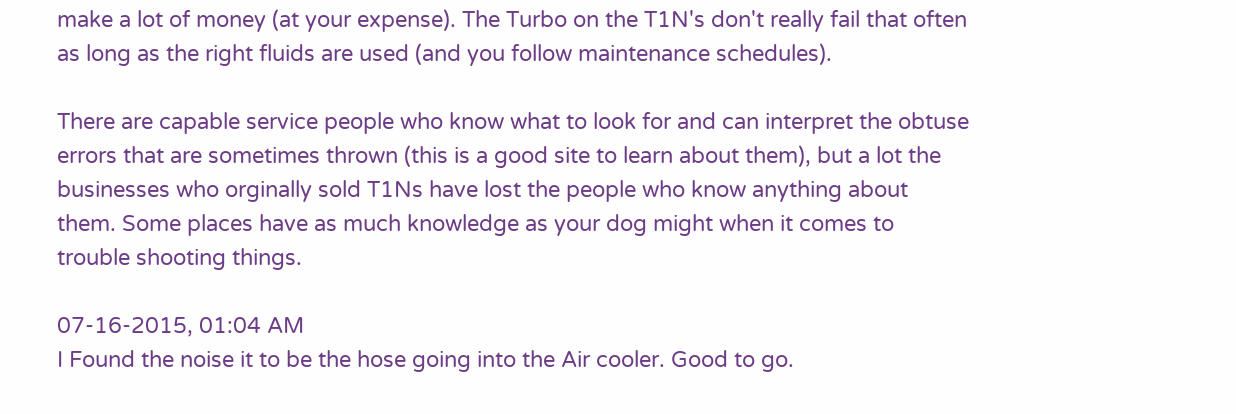make a lot of money (at your expense). The Turbo on the T1N's don't really fail that often as long as the right fluids are used (and you follow maintenance schedules).

There are capable service people who know what to look for and can interpret the obtuse errors that are sometimes thrown (this is a good site to learn about them), but a lot the businesses who orginally sold T1Ns have lost the people who know anything about them. Some places have as much knowledge as your dog might when it comes to trouble shooting things.

07-16-2015, 01:04 AM
I Found the noise it to be the hose going into the Air cooler. Good to go.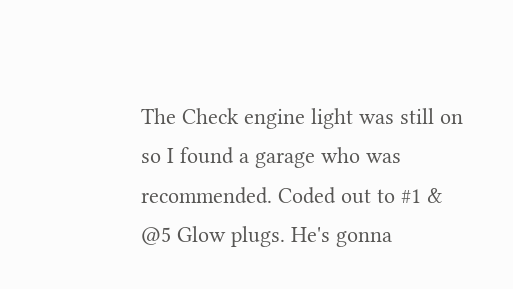The Check engine light was still on so I found a garage who was recommended. Coded out to #1 & @5 Glow plugs. He's gonna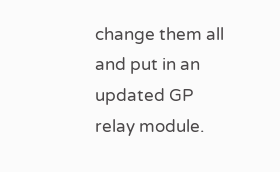change them all and put in an updated GP relay module.